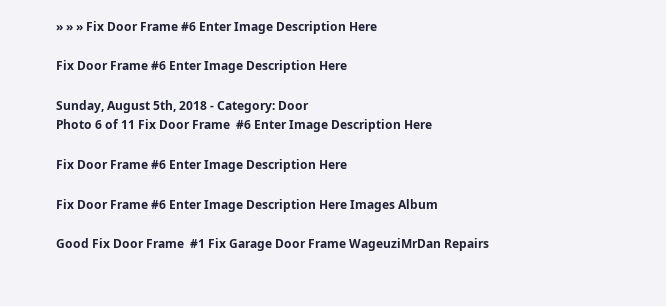» » » Fix Door Frame #6 Enter Image Description Here

Fix Door Frame #6 Enter Image Description Here

Sunday, August 5th, 2018 - Category: Door
Photo 6 of 11 Fix Door Frame  #6 Enter Image Description Here

Fix Door Frame #6 Enter Image Description Here

Fix Door Frame #6 Enter Image Description Here Images Album

Good Fix Door Frame  #1 Fix Garage Door Frame WageuziMrDan Repairs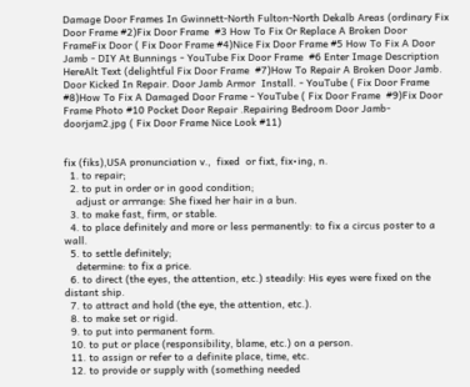Damage Door Frames In Gwinnett-North Fulton-North Dekalb Areas (ordinary Fix Door Frame #2)Fix Door Frame  #3 How To Fix Or Replace A Broken Door FrameFix Door ( Fix Door Frame #4)Nice Fix Door Frame #5 How To Fix A Door Jamb - DIY At Bunnings - YouTube Fix Door Frame  #6 Enter Image Description HereAlt Text (delightful Fix Door Frame  #7)How To Repair A Broken Door Jamb. Door Kicked In Repair. Door Jamb Armor  Install. - YouTube ( Fix Door Frame  #8)How To Fix A Damaged Door Frame - YouTube ( Fix Door Frame  #9)Fix Door Frame Photo #10 Pocket Door Repair .Repairing Bedroom Door Jamb-doorjam2.jpg ( Fix Door Frame Nice Look #11)


fix (fiks),USA pronunciation v.,  fixed  or fixt, fix•ing, n.
  1. to repair;
  2. to put in order or in good condition;
    adjust or arrrange: She fixed her hair in a bun.
  3. to make fast, firm, or stable.
  4. to place definitely and more or less permanently: to fix a circus poster to a wall.
  5. to settle definitely;
    determine: to fix a price.
  6. to direct (the eyes, the attention, etc.) steadily: His eyes were fixed on the distant ship.
  7. to attract and hold (the eye, the attention, etc.).
  8. to make set or rigid.
  9. to put into permanent form.
  10. to put or place (responsibility, blame, etc.) on a person.
  11. to assign or refer to a definite place, time, etc.
  12. to provide or supply with (something needed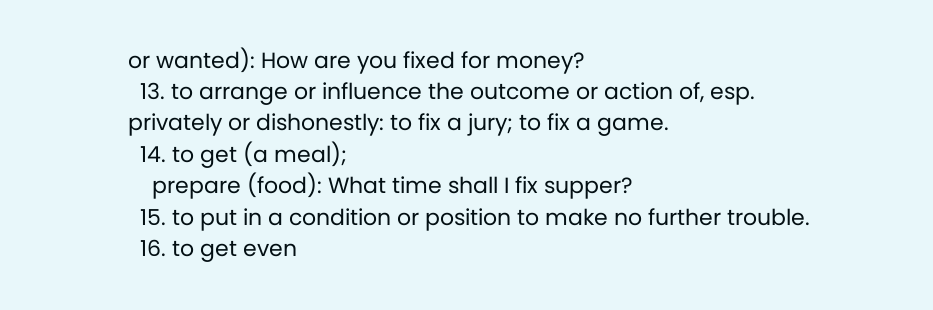or wanted): How are you fixed for money?
  13. to arrange or influence the outcome or action of, esp. privately or dishonestly: to fix a jury; to fix a game.
  14. to get (a meal);
    prepare (food): What time shall I fix supper?
  15. to put in a condition or position to make no further trouble.
  16. to get even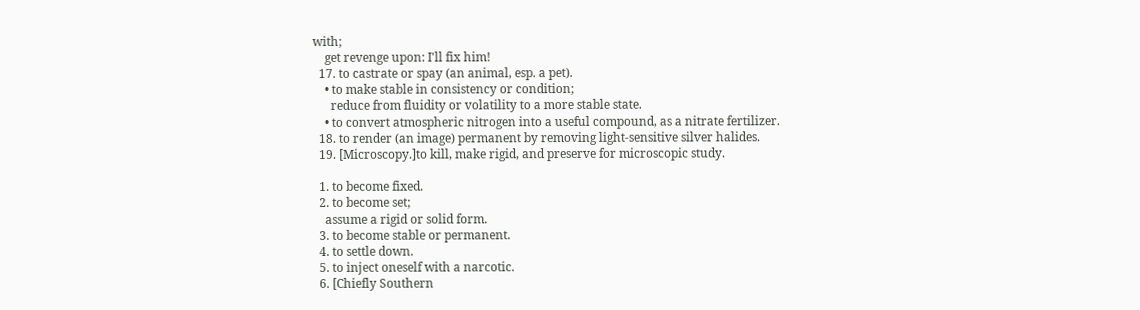with;
    get revenge upon: I'll fix him!
  17. to castrate or spay (an animal, esp. a pet).
    • to make stable in consistency or condition;
      reduce from fluidity or volatility to a more stable state.
    • to convert atmospheric nitrogen into a useful compound, as a nitrate fertilizer.
  18. to render (an image) permanent by removing light-sensitive silver halides.
  19. [Microscopy.]to kill, make rigid, and preserve for microscopic study.

  1. to become fixed.
  2. to become set;
    assume a rigid or solid form.
  3. to become stable or permanent.
  4. to settle down.
  5. to inject oneself with a narcotic.
  6. [Chiefly Southern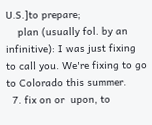U.S.]to prepare;
    plan (usually fol. by an infinitive): I was just fixing to call you. We're fixing to go to Colorado this summer.
  7. fix on or  upon, to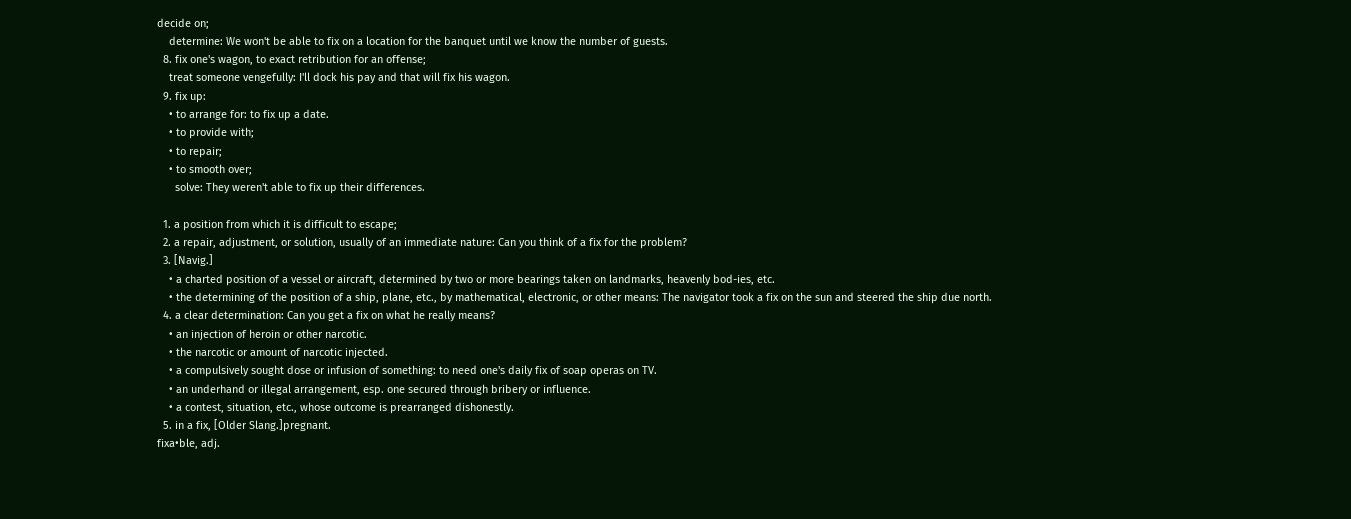decide on;
    determine: We won't be able to fix on a location for the banquet until we know the number of guests.
  8. fix one's wagon, to exact retribution for an offense;
    treat someone vengefully: I'll dock his pay and that will fix his wagon.
  9. fix up:
    • to arrange for: to fix up a date.
    • to provide with;
    • to repair;
    • to smooth over;
      solve: They weren't able to fix up their differences.

  1. a position from which it is difficult to escape;
  2. a repair, adjustment, or solution, usually of an immediate nature: Can you think of a fix for the problem?
  3. [Navig.]
    • a charted position of a vessel or aircraft, determined by two or more bearings taken on landmarks, heavenly bod-ies, etc.
    • the determining of the position of a ship, plane, etc., by mathematical, electronic, or other means: The navigator took a fix on the sun and steered the ship due north.
  4. a clear determination: Can you get a fix on what he really means?
    • an injection of heroin or other narcotic.
    • the narcotic or amount of narcotic injected.
    • a compulsively sought dose or infusion of something: to need one's daily fix of soap operas on TV.
    • an underhand or illegal arrangement, esp. one secured through bribery or influence.
    • a contest, situation, etc., whose outcome is prearranged dishonestly.
  5. in a fix, [Older Slang.]pregnant.
fixa•ble, adj.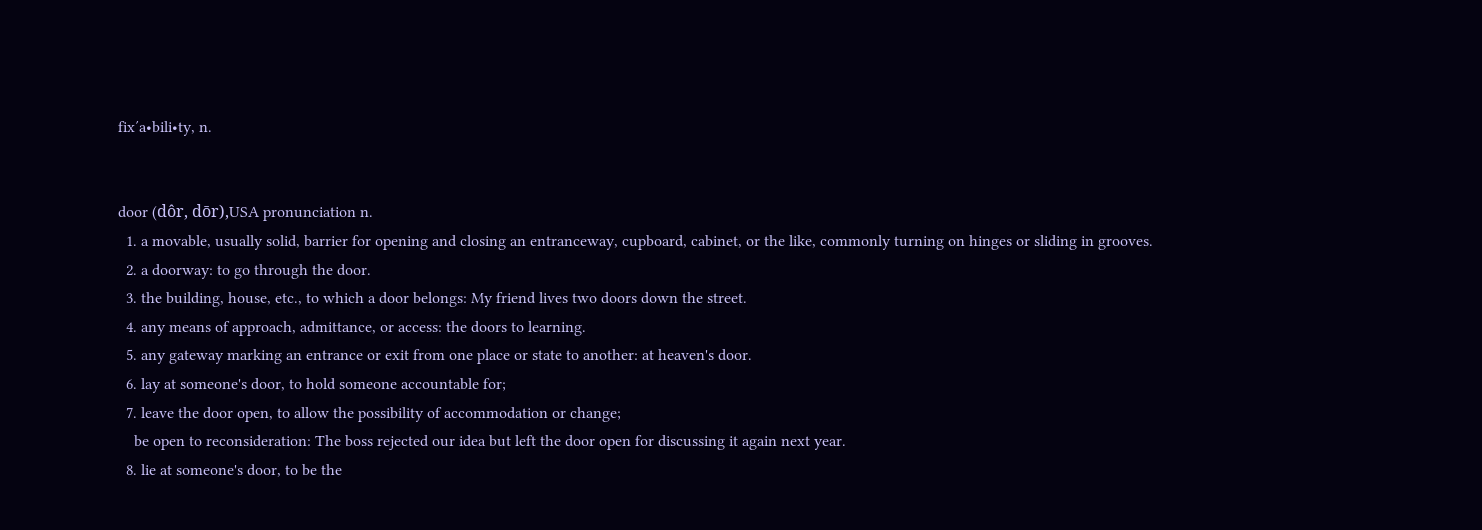fix′a•bili•ty, n.


door (dôr, dōr),USA pronunciation n.
  1. a movable, usually solid, barrier for opening and closing an entranceway, cupboard, cabinet, or the like, commonly turning on hinges or sliding in grooves.
  2. a doorway: to go through the door.
  3. the building, house, etc., to which a door belongs: My friend lives two doors down the street.
  4. any means of approach, admittance, or access: the doors to learning.
  5. any gateway marking an entrance or exit from one place or state to another: at heaven's door.
  6. lay at someone's door, to hold someone accountable for;
  7. leave the door open, to allow the possibility of accommodation or change;
    be open to reconsideration: The boss rejected our idea but left the door open for discussing it again next year.
  8. lie at someone's door, to be the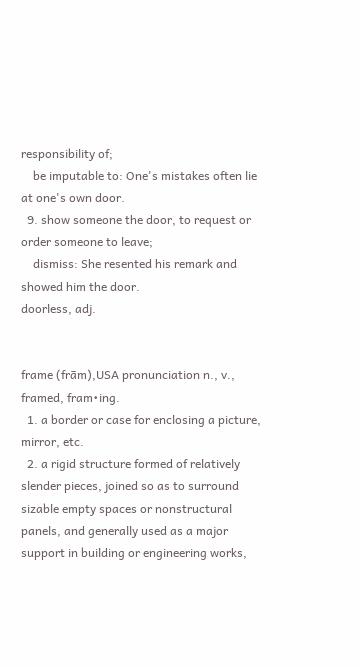responsibility of;
    be imputable to: One's mistakes often lie at one's own door.
  9. show someone the door, to request or order someone to leave;
    dismiss: She resented his remark and showed him the door.
doorless, adj.


frame (frām),USA pronunciation n., v.,  framed, fram•ing.
  1. a border or case for enclosing a picture, mirror, etc.
  2. a rigid structure formed of relatively slender pieces, joined so as to surround sizable empty spaces or nonstructural panels, and generally used as a major support in building or engineering works,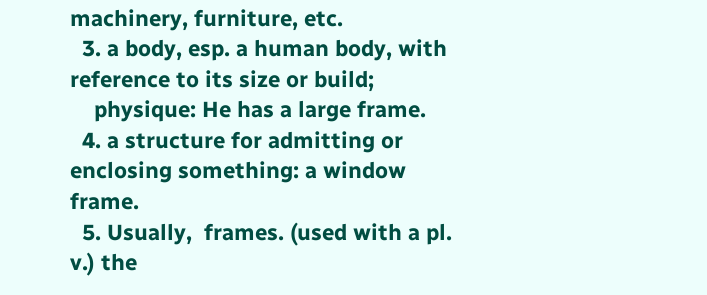machinery, furniture, etc.
  3. a body, esp. a human body, with reference to its size or build;
    physique: He has a large frame.
  4. a structure for admitting or enclosing something: a window frame.
  5. Usually,  frames. (used with a pl. v.) the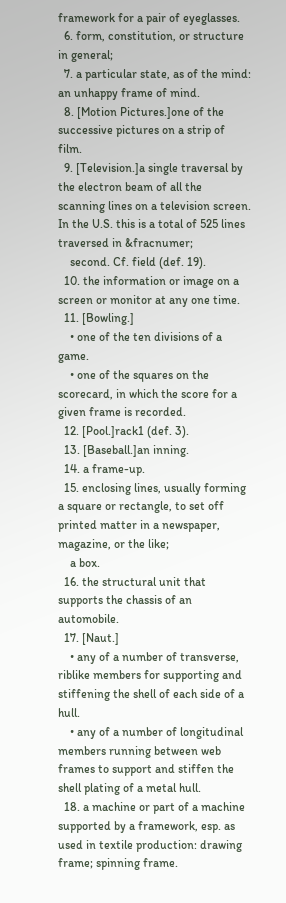framework for a pair of eyeglasses.
  6. form, constitution, or structure in general;
  7. a particular state, as of the mind: an unhappy frame of mind.
  8. [Motion Pictures.]one of the successive pictures on a strip of film.
  9. [Television.]a single traversal by the electron beam of all the scanning lines on a television screen. In the U.S. this is a total of 525 lines traversed in &fracnumer;
    second. Cf. field (def. 19).
  10. the information or image on a screen or monitor at any one time.
  11. [Bowling.]
    • one of the ten divisions of a game.
    • one of the squares on the scorecard, in which the score for a given frame is recorded.
  12. [Pool.]rack1 (def. 3).
  13. [Baseball.]an inning.
  14. a frame-up.
  15. enclosing lines, usually forming a square or rectangle, to set off printed matter in a newspaper, magazine, or the like;
    a box.
  16. the structural unit that supports the chassis of an automobile.
  17. [Naut.]
    • any of a number of transverse, riblike members for supporting and stiffening the shell of each side of a hull.
    • any of a number of longitudinal members running between web frames to support and stiffen the shell plating of a metal hull.
  18. a machine or part of a machine supported by a framework, esp. as used in textile production: drawing frame; spinning frame.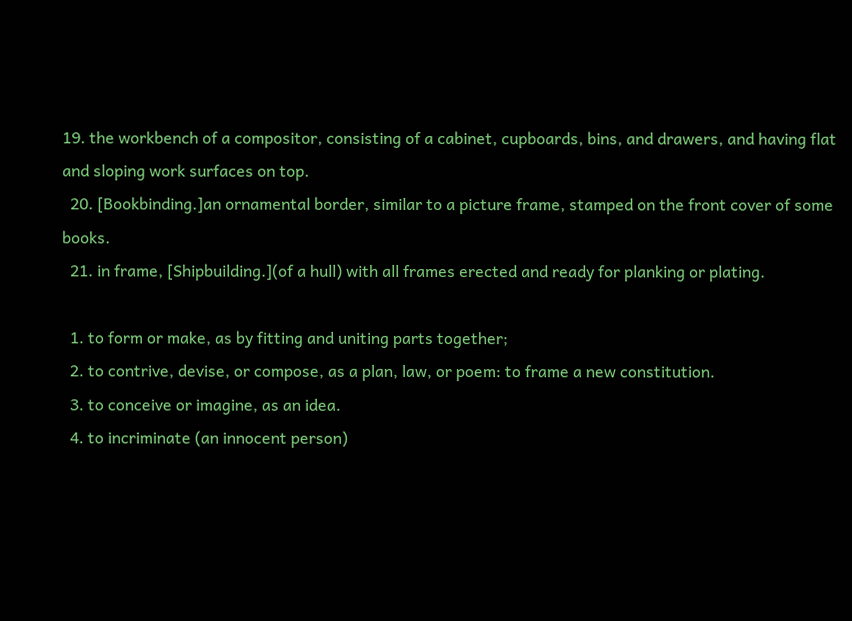19. the workbench of a compositor, consisting of a cabinet, cupboards, bins, and drawers, and having flat and sloping work surfaces on top.
  20. [Bookbinding.]an ornamental border, similar to a picture frame, stamped on the front cover of some books.
  21. in frame, [Shipbuilding.](of a hull) with all frames erected and ready for planking or plating.

  1. to form or make, as by fitting and uniting parts together;
  2. to contrive, devise, or compose, as a plan, law, or poem: to frame a new constitution.
  3. to conceive or imagine, as an idea.
  4. to incriminate (an innocent person)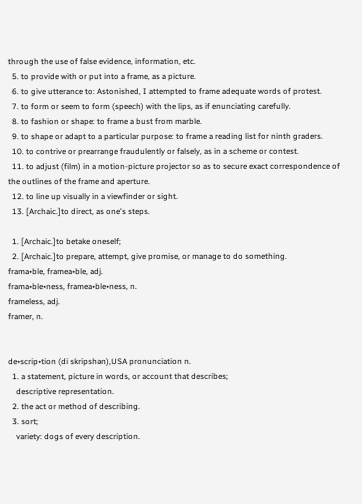through the use of false evidence, information, etc.
  5. to provide with or put into a frame, as a picture.
  6. to give utterance to: Astonished, I attempted to frame adequate words of protest.
  7. to form or seem to form (speech) with the lips, as if enunciating carefully.
  8. to fashion or shape: to frame a bust from marble.
  9. to shape or adapt to a particular purpose: to frame a reading list for ninth graders.
  10. to contrive or prearrange fraudulently or falsely, as in a scheme or contest.
  11. to adjust (film) in a motion-picture projector so as to secure exact correspondence of the outlines of the frame and aperture.
  12. to line up visually in a viewfinder or sight.
  13. [Archaic.]to direct, as one's steps.

  1. [Archaic.]to betake oneself;
  2. [Archaic.]to prepare, attempt, give promise, or manage to do something.
frama•ble, framea•ble, adj.
frama•ble•ness, framea•ble•ness, n.
frameless, adj.
framer, n.


de•scrip•tion (di skripshən),USA pronunciation n.
  1. a statement, picture in words, or account that describes;
    descriptive representation.
  2. the act or method of describing.
  3. sort;
    variety: dogs of every description.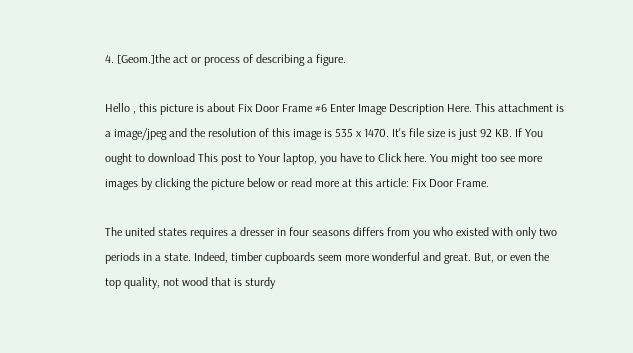4. [Geom.]the act or process of describing a figure.

Hello , this picture is about Fix Door Frame #6 Enter Image Description Here. This attachment is a image/jpeg and the resolution of this image is 535 x 1470. It's file size is just 92 KB. If You ought to download This post to Your laptop, you have to Click here. You might too see more images by clicking the picture below or read more at this article: Fix Door Frame.

The united states requires a dresser in four seasons differs from you who existed with only two periods in a state. Indeed, timber cupboards seem more wonderful and great. But, or even the top quality, not wood that is sturdy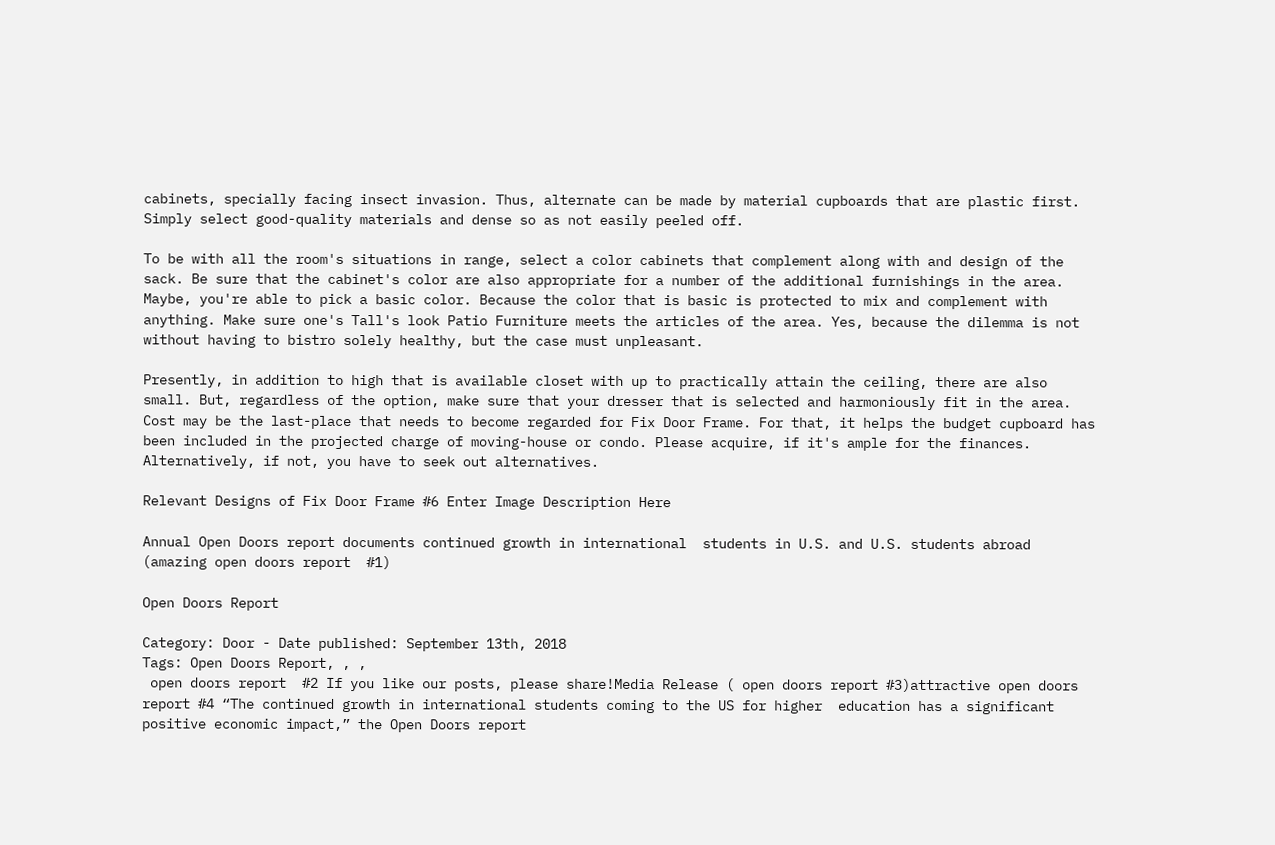cabinets, specially facing insect invasion. Thus, alternate can be made by material cupboards that are plastic first. Simply select good-quality materials and dense so as not easily peeled off.

To be with all the room's situations in range, select a color cabinets that complement along with and design of the sack. Be sure that the cabinet's color are also appropriate for a number of the additional furnishings in the area. Maybe, you're able to pick a basic color. Because the color that is basic is protected to mix and complement with anything. Make sure one's Tall's look Patio Furniture meets the articles of the area. Yes, because the dilemma is not without having to bistro solely healthy, but the case must unpleasant.

Presently, in addition to high that is available closet with up to practically attain the ceiling, there are also small. But, regardless of the option, make sure that your dresser that is selected and harmoniously fit in the area. Cost may be the last-place that needs to become regarded for Fix Door Frame. For that, it helps the budget cupboard has been included in the projected charge of moving-house or condo. Please acquire, if it's ample for the finances. Alternatively, if not, you have to seek out alternatives.

Relevant Designs of Fix Door Frame #6 Enter Image Description Here

Annual Open Doors report documents continued growth in international  students in U.S. and U.S. students abroad (amazing open doors report  #1)

Open Doors Report

Category: Door - Date published: September 13th, 2018
Tags: Open Doors Report, , ,
 open doors report  #2 If you like our posts, please share!Media Release ( open doors report #3)attractive open doors report #4 “The continued growth in international students coming to the US for higher  education has a significant positive economic impact,” the Open Doors report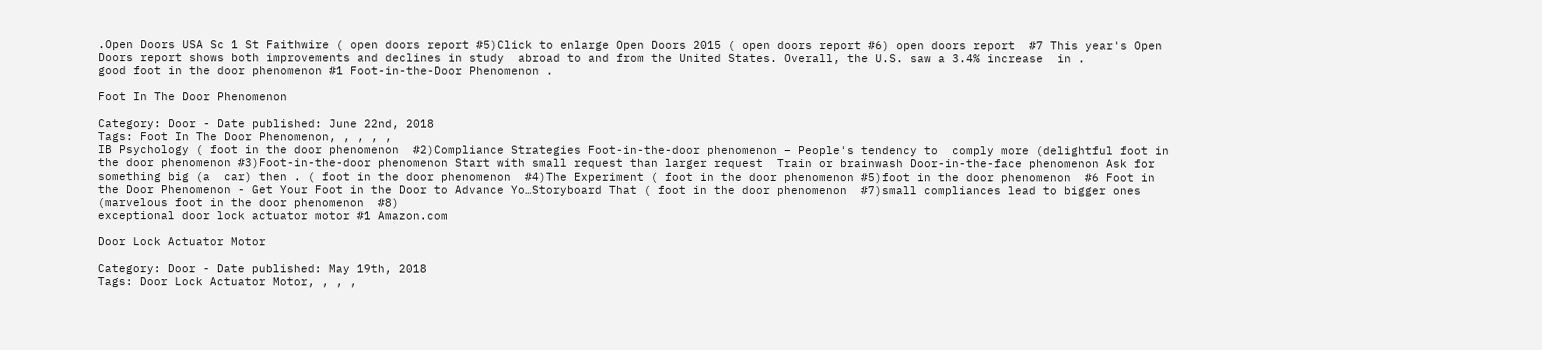.Open Doors USA Sc 1 St Faithwire ( open doors report #5)Click to enlarge Open Doors 2015 ( open doors report #6) open doors report  #7 This year's Open Doors report shows both improvements and declines in study  abroad to and from the United States. Overall, the U.S. saw a 3.4% increase  in .
good foot in the door phenomenon #1 Foot-in-the-Door Phenomenon .

Foot In The Door Phenomenon

Category: Door - Date published: June 22nd, 2018
Tags: Foot In The Door Phenomenon, , , , ,
IB Psychology ( foot in the door phenomenon  #2)Compliance Strategies Foot-in-the-door phenomenon – People's tendency to  comply more (delightful foot in the door phenomenon #3)Foot-in-the-door phenomenon Start with small request than larger request  Train or brainwash Door-in-the-face phenomenon Ask for something big (a  car) then . ( foot in the door phenomenon  #4)The Experiment ( foot in the door phenomenon #5)foot in the door phenomenon  #6 Foot in the Door Phenomenon - Get Your Foot in the Door to Advance Yo…Storyboard That ( foot in the door phenomenon  #7)small compliances lead to bigger ones (marvelous foot in the door phenomenon  #8)
exceptional door lock actuator motor #1 Amazon.com

Door Lock Actuator Motor

Category: Door - Date published: May 19th, 2018
Tags: Door Lock Actuator Motor, , , ,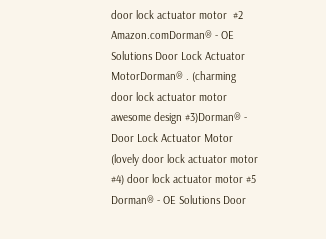door lock actuator motor  #2 Amazon.comDorman® - OE Solutions Door Lock Actuator MotorDorman® . (charming door lock actuator motor awesome design #3)Dorman® - Door Lock Actuator Motor (lovely door lock actuator motor #4) door lock actuator motor #5 Dorman® - OE Solutions Door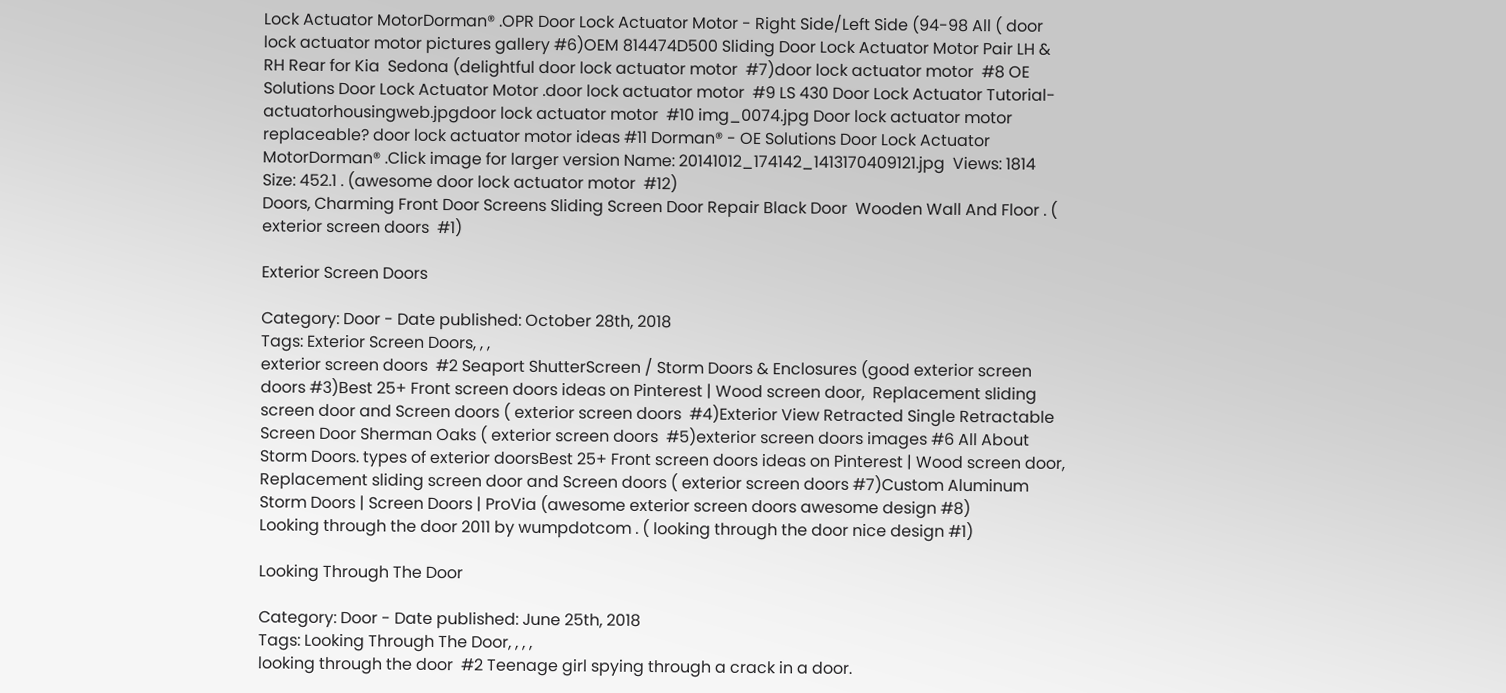Lock Actuator MotorDorman® .OPR Door Lock Actuator Motor - Right Side/Left Side (94-98 All ( door lock actuator motor pictures gallery #6)OEM 814474D500 Sliding Door Lock Actuator Motor Pair LH & RH Rear for Kia  Sedona (delightful door lock actuator motor  #7)door lock actuator motor  #8 OE Solutions Door Lock Actuator Motor .door lock actuator motor  #9 LS 430 Door Lock Actuator Tutorial-actuatorhousingweb.jpgdoor lock actuator motor  #10 img_0074.jpg Door lock actuator motor replaceable? door lock actuator motor ideas #11 Dorman® - OE Solutions Door Lock Actuator MotorDorman® .Click image for larger version Name: 20141012_174142_1413170409121.jpg  Views: 1814 Size: 452.1 . (awesome door lock actuator motor  #12)
Doors, Charming Front Door Screens Sliding Screen Door Repair Black Door  Wooden Wall And Floor . ( exterior screen doors  #1)

Exterior Screen Doors

Category: Door - Date published: October 28th, 2018
Tags: Exterior Screen Doors, , ,
exterior screen doors  #2 Seaport ShutterScreen / Storm Doors & Enclosures (good exterior screen doors #3)Best 25+ Front screen doors ideas on Pinterest | Wood screen door,  Replacement sliding screen door and Screen doors ( exterior screen doors  #4)Exterior View Retracted Single Retractable Screen Door Sherman Oaks ( exterior screen doors  #5)exterior screen doors images #6 All About Storm Doors. types of exterior doorsBest 25+ Front screen doors ideas on Pinterest | Wood screen door,  Replacement sliding screen door and Screen doors ( exterior screen doors #7)Custom Aluminum Storm Doors | Screen Doors | ProVia (awesome exterior screen doors awesome design #8)
Looking through the door 2011 by wumpdotcom . ( looking through the door nice design #1)

Looking Through The Door

Category: Door - Date published: June 25th, 2018
Tags: Looking Through The Door, , , ,
looking through the door  #2 Teenage girl spying through a crack in a door.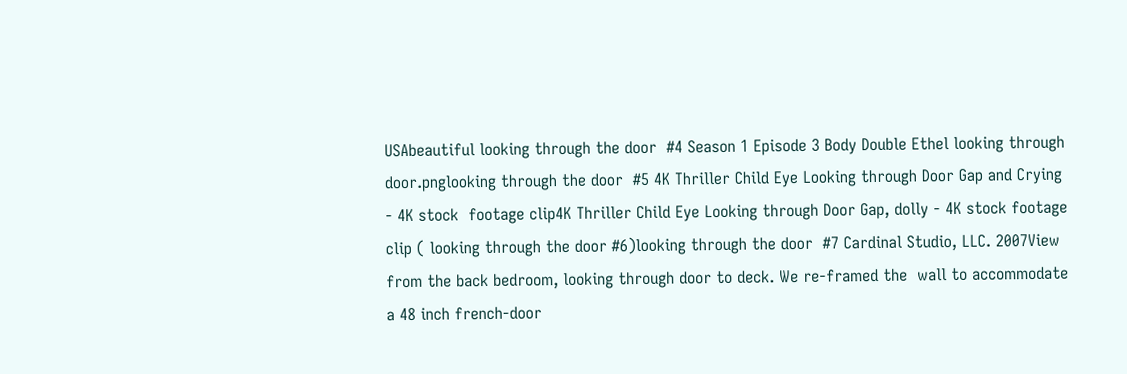USAbeautiful looking through the door  #4 Season 1 Episode 3 Body Double Ethel looking through door.pnglooking through the door  #5 4K Thriller Child Eye Looking through Door Gap and Crying - 4K stock  footage clip4K Thriller Child Eye Looking through Door Gap, dolly - 4K stock footage  clip ( looking through the door #6)looking through the door  #7 Cardinal Studio, LLC. 2007View from the back bedroom, looking through door to deck. We re-framed the  wall to accommodate a 48 inch french-door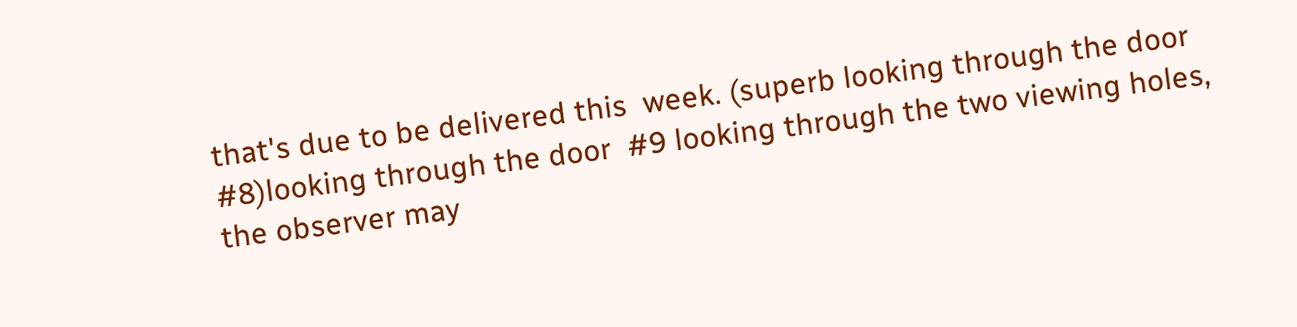that's due to be delivered this  week. (superb looking through the door #8)looking through the door  #9 looking through the two viewing holes, the observer may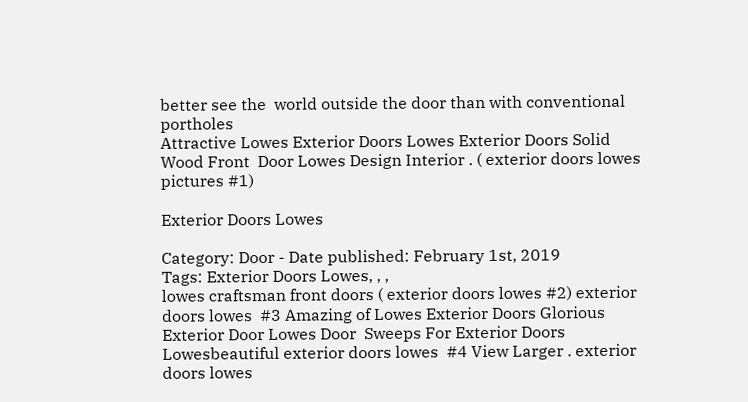better see the  world outside the door than with conventional portholes
Attractive Lowes Exterior Doors Lowes Exterior Doors Solid Wood Front  Door Lowes Design Interior . ( exterior doors lowes pictures #1)

Exterior Doors Lowes

Category: Door - Date published: February 1st, 2019
Tags: Exterior Doors Lowes, , ,
lowes craftsman front doors ( exterior doors lowes #2) exterior doors lowes  #3 Amazing of Lowes Exterior Doors Glorious Exterior Door Lowes Door  Sweeps For Exterior Doors Lowesbeautiful exterior doors lowes  #4 View Larger . exterior doors lowes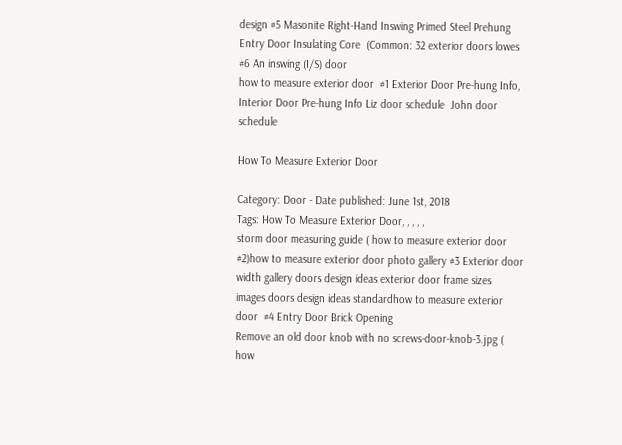design #5 Masonite Right-Hand Inswing Primed Steel Prehung Entry Door Insulating Core  (Common: 32 exterior doors lowes #6 An inswing (I/S) door
how to measure exterior door  #1 Exterior Door Pre-hung Info, Interior Door Pre-hung Info Liz door schedule  John door schedule

How To Measure Exterior Door

Category: Door - Date published: June 1st, 2018
Tags: How To Measure Exterior Door, , , , ,
storm door measuring guide ( how to measure exterior door  #2)how to measure exterior door photo gallery #3 Exterior door width gallery doors design ideas exterior door frame sizes  images doors design ideas standardhow to measure exterior door  #4 Entry Door Brick Opening
Remove an old door knob with no screws-door-knob-3.jpg ( how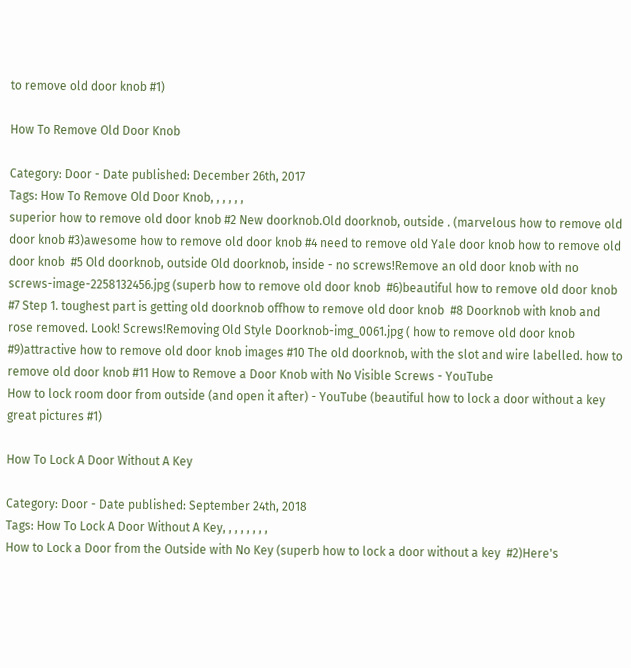to remove old door knob #1)

How To Remove Old Door Knob

Category: Door - Date published: December 26th, 2017
Tags: How To Remove Old Door Knob, , , , , ,
superior how to remove old door knob #2 New doorknob.Old doorknob, outside . (marvelous how to remove old door knob #3)awesome how to remove old door knob #4 need to remove old Yale door knob how to remove old door knob  #5 Old doorknob, outside Old doorknob, inside - no screws!Remove an old door knob with no screws-image-2258132456.jpg (superb how to remove old door knob  #6)beautiful how to remove old door knob  #7 Step 1. toughest part is getting old doorknob offhow to remove old door knob  #8 Doorknob with knob and rose removed. Look! Screws!Removing Old Style Doorknob-img_0061.jpg ( how to remove old door knob  #9)attractive how to remove old door knob images #10 The old doorknob, with the slot and wire labelled. how to remove old door knob #11 How to Remove a Door Knob with No Visible Screws - YouTube
How to lock room door from outside (and open it after) - YouTube (beautiful how to lock a door without a key great pictures #1)

How To Lock A Door Without A Key

Category: Door - Date published: September 24th, 2018
Tags: How To Lock A Door Without A Key, , , , , , , ,
How to Lock a Door from the Outside with No Key (superb how to lock a door without a key  #2)Here's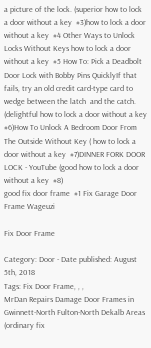a picture of the lock. (superior how to lock a door without a key  #3)how to lock a door without a key  #4 Other Ways to Unlock Locks Without Keys how to lock a door without a key  #5 How To: Pick a Deadbolt Door Lock with Bobby Pins QuicklyIf that fails, try an old credit card-type card to wedge between the latch  and the catch. (delightful how to lock a door without a key #6)How To Unlock A Bedroom Door From The Outside Without Key ( how to lock a door without a key  #7)DINNER FORK DOOR LOCK - YouTube (good how to lock a door without a key  #8)
good fix door frame  #1 Fix Garage Door Frame Wageuzi

Fix Door Frame

Category: Door - Date published: August 5th, 2018
Tags: Fix Door Frame, , ,
MrDan Repairs Damage Door Frames in Gwinnett-North Fulton-North Dekalb Areas (ordinary fix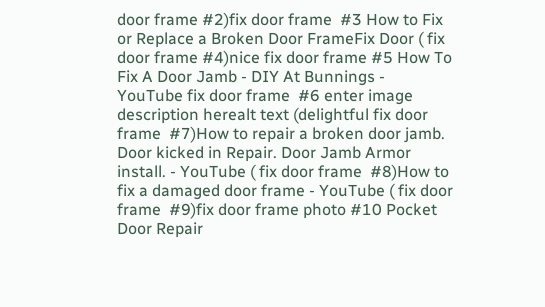door frame #2)fix door frame  #3 How to Fix or Replace a Broken Door FrameFix Door ( fix door frame #4)nice fix door frame #5 How To Fix A Door Jamb - DIY At Bunnings - YouTube fix door frame  #6 enter image description herealt text (delightful fix door frame  #7)How to repair a broken door jamb. Door kicked in Repair. Door Jamb Armor  install. - YouTube ( fix door frame  #8)How to fix a damaged door frame - YouTube ( fix door frame  #9)fix door frame photo #10 Pocket Door Repair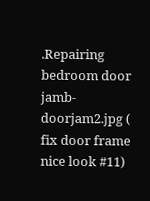.Repairing bedroom door jamb-doorjam2.jpg ( fix door frame nice look #11)